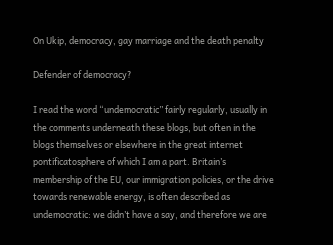On Ukip, democracy, gay marriage and the death penalty

Defender of democracy?

I read the word “undemocratic” fairly regularly, usually in the comments underneath these blogs, but often in the blogs themselves or elsewhere in the great internet pontificatosphere of which I am a part. Britain’s membership of the EU, our immigration policies, or the drive towards renewable energy, is often described as undemocratic: we didn’t have a say, and therefore we are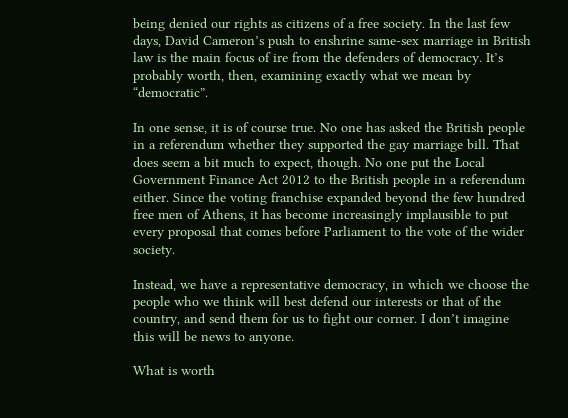being denied our rights as citizens of a free society. In the last few days, David Cameron’s push to enshrine same-sex marriage in British law is the main focus of ire from the defenders of democracy. It’s probably worth, then, examining exactly what we mean by “democratic”.

In one sense, it is of course true. No one has asked the British people in a referendum whether they supported the gay marriage bill. That does seem a bit much to expect, though. No one put the Local Government Finance Act 2012 to the British people in a referendum either. Since the voting franchise expanded beyond the few hundred free men of Athens, it has become increasingly implausible to put every proposal that comes before Parliament to the vote of the wider society.

Instead, we have a representative democracy, in which we choose the people who we think will best defend our interests or that of the country, and send them for us to fight our corner. I don’t imagine this will be news to anyone.

What is worth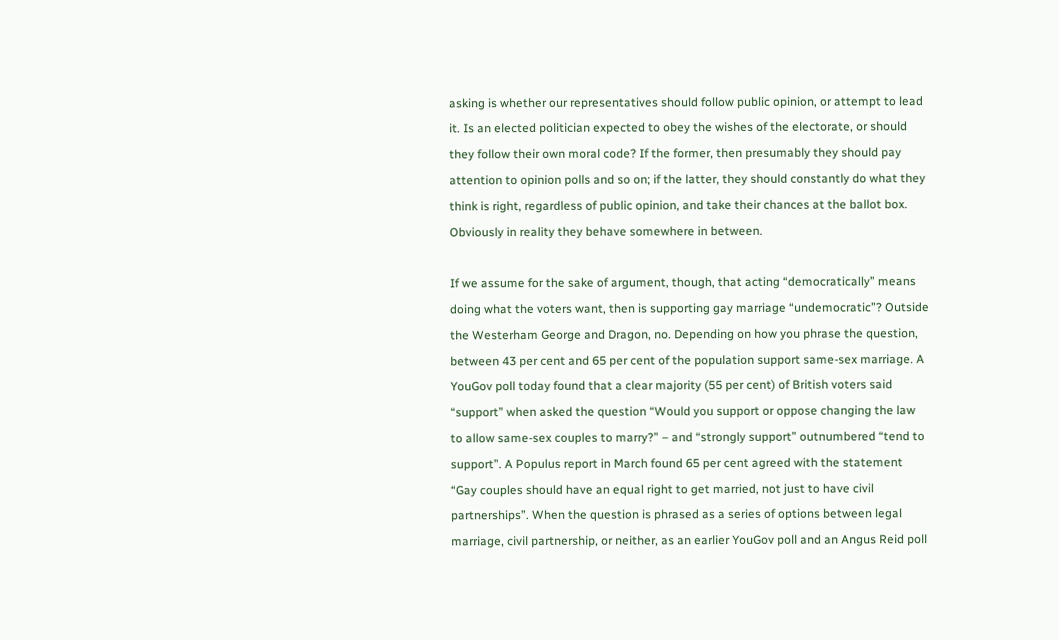asking is whether our representatives should follow public opinion, or attempt to lead it. Is an elected politician expected to obey the wishes of the electorate, or should they follow their own moral code? If the former, then presumably they should pay attention to opinion polls and so on; if the latter, they should constantly do what they think is right, regardless of public opinion, and take their chances at the ballot box. Obviously in reality they behave somewhere in between.

If we assume for the sake of argument, though, that acting “democratically” means doing what the voters want, then is supporting gay marriage “undemocratic”? Outside the Westerham George and Dragon, no. Depending on how you phrase the question, between 43 per cent and 65 per cent of the population support same-sex marriage. A YouGov poll today found that a clear majority (55 per cent) of British voters said “support” when asked the question “Would you support or oppose changing the law to allow same-sex couples to marry?” – and “strongly support” outnumbered “tend to support”. A Populus report in March found 65 per cent agreed with the statement “Gay couples should have an equal right to get married, not just to have civil partnerships”. When the question is phrased as a series of options between legal marriage, civil partnership, or neither, as an earlier YouGov poll and an Angus Reid poll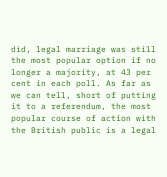did, legal marriage was still the most popular option if no longer a majority, at 43 per cent in each poll. As far as we can tell, short of putting it to a referendum, the most popular course of action with the British public is a legal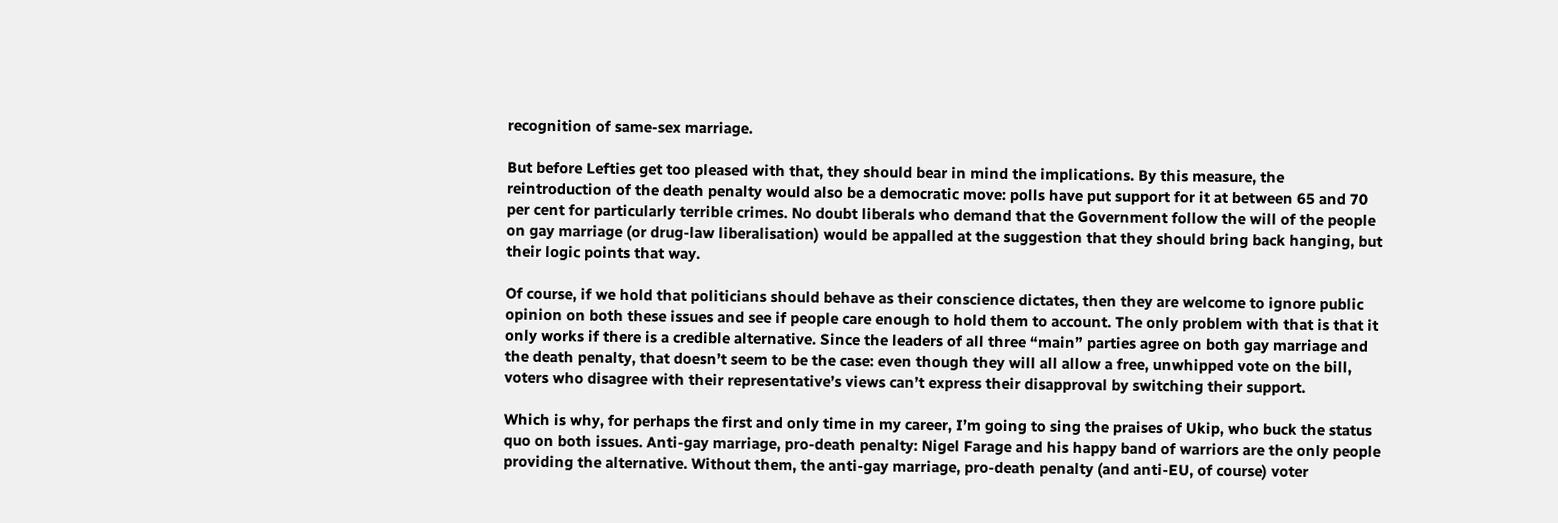recognition of same-sex marriage.

But before Lefties get too pleased with that, they should bear in mind the implications. By this measure, the reintroduction of the death penalty would also be a democratic move: polls have put support for it at between 65 and 70 per cent for particularly terrible crimes. No doubt liberals who demand that the Government follow the will of the people on gay marriage (or drug-law liberalisation) would be appalled at the suggestion that they should bring back hanging, but their logic points that way.

Of course, if we hold that politicians should behave as their conscience dictates, then they are welcome to ignore public opinion on both these issues and see if people care enough to hold them to account. The only problem with that is that it only works if there is a credible alternative. Since the leaders of all three “main” parties agree on both gay marriage and the death penalty, that doesn’t seem to be the case: even though they will all allow a free, unwhipped vote on the bill, voters who disagree with their representative’s views can’t express their disapproval by switching their support.

Which is why, for perhaps the first and only time in my career, I’m going to sing the praises of Ukip, who buck the status quo on both issues. Anti-gay marriage, pro-death penalty: Nigel Farage and his happy band of warriors are the only people providing the alternative. Without them, the anti-gay marriage, pro-death penalty (and anti-EU, of course) voter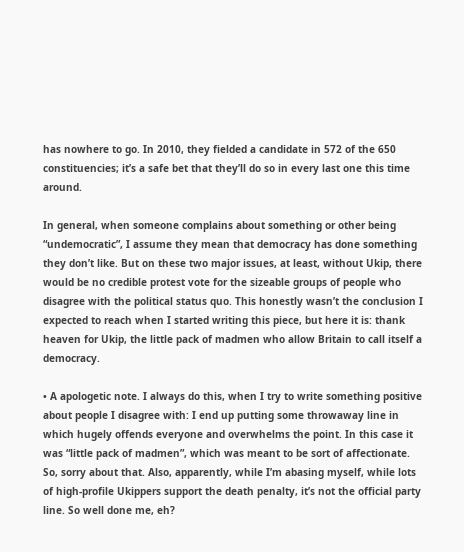has nowhere to go. In 2010, they fielded a candidate in 572 of the 650 constituencies; it’s a safe bet that they’ll do so in every last one this time around.

In general, when someone complains about something or other being “undemocratic”, I assume they mean that democracy has done something they don’t like. But on these two major issues, at least, without Ukip, there would be no credible protest vote for the sizeable groups of people who disagree with the political status quo. This honestly wasn’t the conclusion I expected to reach when I started writing this piece, but here it is: thank heaven for Ukip, the little pack of madmen who allow Britain to call itself a democracy.

• A apologetic note. I always do this, when I try to write something positive about people I disagree with: I end up putting some throwaway line in which hugely offends everyone and overwhelms the point. In this case it was “little pack of madmen”, which was meant to be sort of affectionate. So, sorry about that. Also, apparently, while I’m abasing myself, while lots of high-profile Ukippers support the death penalty, it’s not the official party line. So well done me, eh?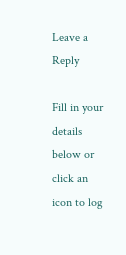Leave a Reply

Fill in your details below or click an icon to log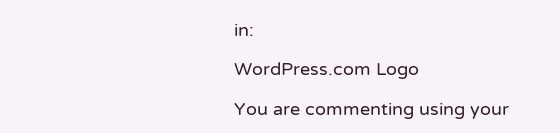in:

WordPress.com Logo

You are commenting using your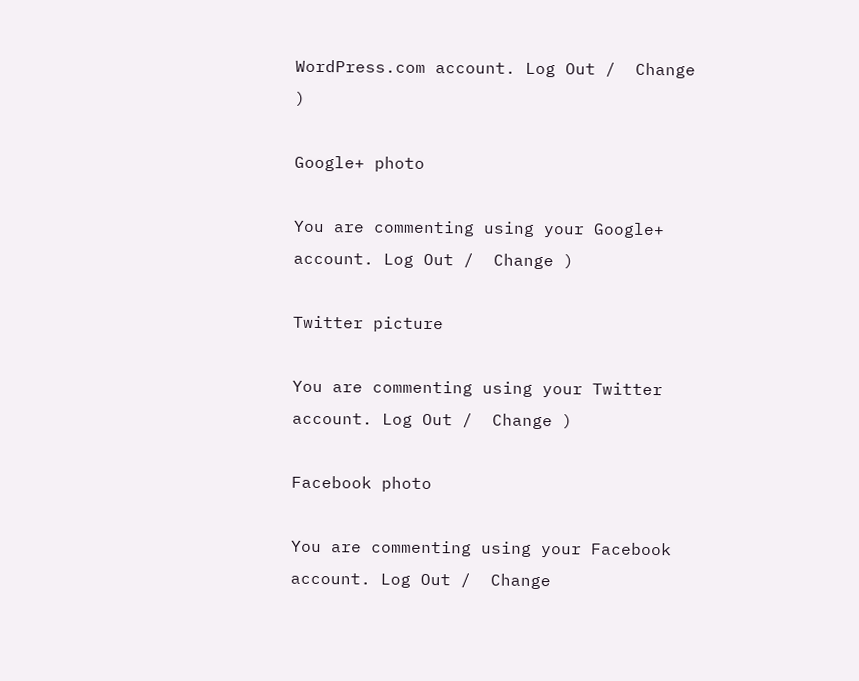WordPress.com account. Log Out /  Change )

Google+ photo

You are commenting using your Google+ account. Log Out /  Change )

Twitter picture

You are commenting using your Twitter account. Log Out /  Change )

Facebook photo

You are commenting using your Facebook account. Log Out /  Change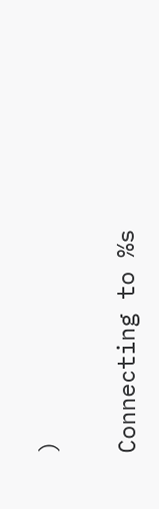)


Connecting to %s